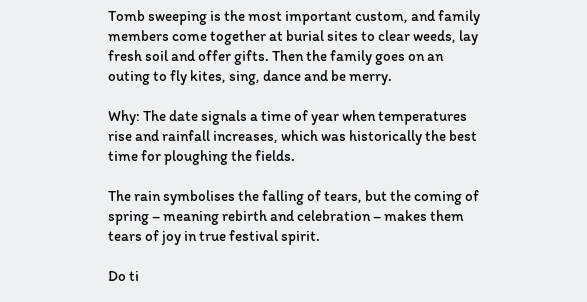Tomb sweeping is the most important custom, and family members come together at burial sites to clear weeds, lay fresh soil and offer gifts. Then the family goes on an outing to fly kites, sing, dance and be merry.

Why: The date signals a time of year when temperatures rise and rainfall increases, which was historically the best time for ploughing the fields.

The rain symbolises the falling of tears, but the coming of spring – meaning rebirth and celebration – makes them tears of joy in true festival spirit.

Do ti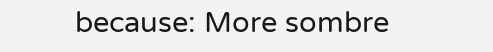because: More sombre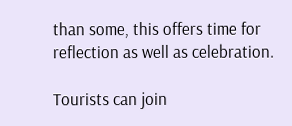than some, this offers time for reflection as well as celebration.

Tourists can join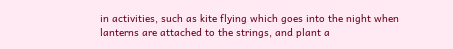in activities, such as kite flying which goes into the night when lanterns are attached to the strings, and plant a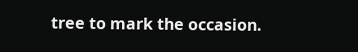tree to mark the occasion.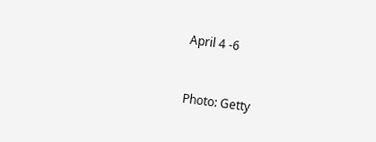April 4 -6


Photo: Getty